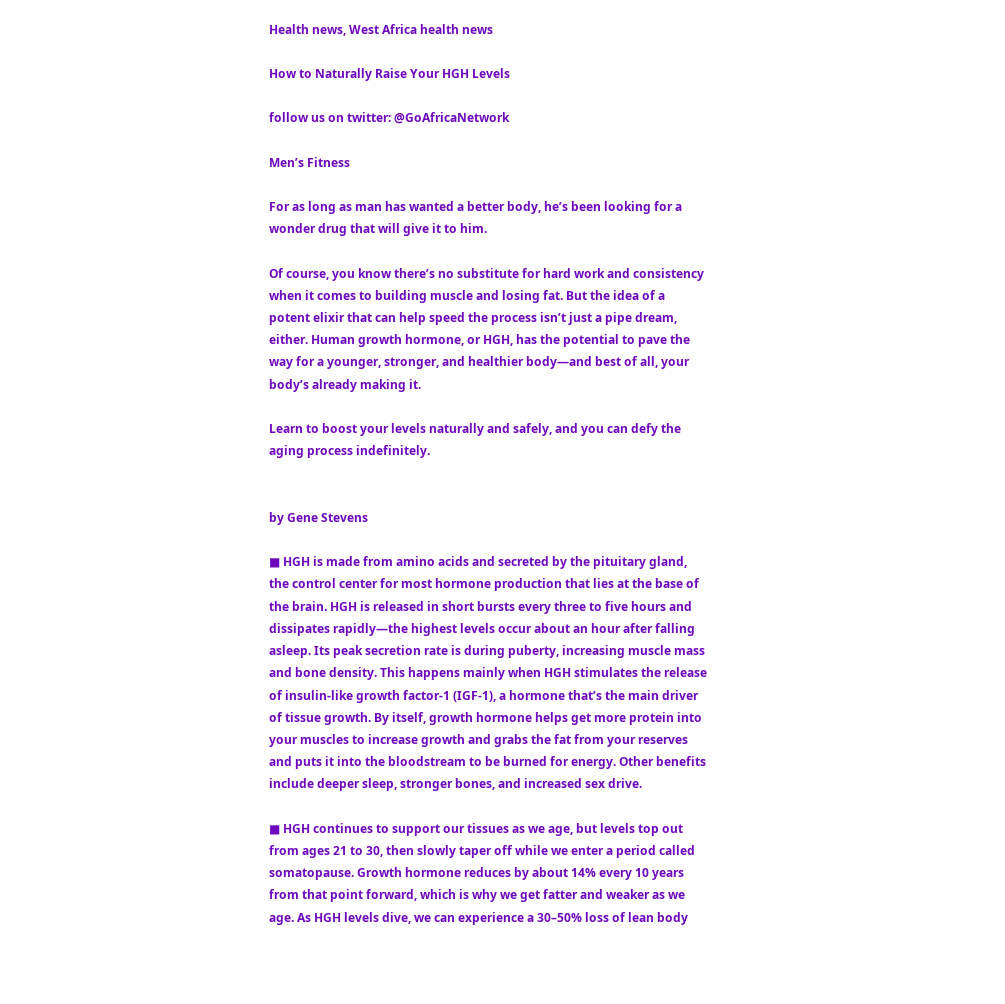Health news, West Africa health news

How to Naturally Raise Your HGH Levels

follow us on twitter: @GoAfricaNetwork

Men’s Fitness

For as long as man has wanted a better body, he’s been looking for a wonder drug that will give it to him.

Of course, you know there’s no substitute for hard work and consistency when it comes to building muscle and losing fat. But the idea of a potent elixir that can help speed the process isn’t just a pipe dream, either. Human growth hormone, or HGH, has the potential to pave the way for a younger, stronger, and healthier body—and best of all, your body’s already making it.

Learn to boost your levels naturally and safely, and you can defy the aging process indefinitely.


by Gene Stevens

■ HGH is made from amino acids and secreted by the pituitary gland, the control center for most hormone production that lies at the base of the brain. HGH is released in short bursts every three to five hours and dissipates rapidly—the highest levels occur about an hour after falling asleep. Its peak secretion rate is during puberty, increasing muscle mass and bone density. This happens mainly when HGH stimulates the release of insulin-like growth factor-1 (IGF-1), a hormone that’s the main driver of tissue growth. By itself, growth hormone helps get more protein into your muscles to increase growth and grabs the fat from your reserves and puts it into the bloodstream to be burned for energy. Other benefits include deeper sleep, stronger bones, and increased sex drive.

■ HGH continues to support our tissues as we age, but levels top out from ages 21 to 30, then slowly taper off while we enter a period called somatopause. Growth hormone reduces by about 14% every 10 years from that point forward, which is why we get fatter and weaker as we age. As HGH levels dive, we can experience a 30–50% loss of lean body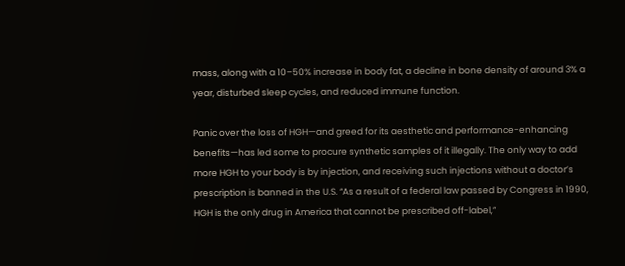mass, along with a 10–50% increase in body fat, a decline in bone density of around 3% a year, disturbed sleep cycles, and reduced immune function.

Panic over the loss of HGH—and greed for its aesthetic and performance-enhancing benefits—has led some to procure synthetic samples of it illegally. The only way to add more HGH to your body is by injection, and receiving such injections without a doctor’s prescription is banned in the U.S. “As a result of a federal law passed by Congress in 1990, HGH is the only drug in America that cannot be prescribed off-label,”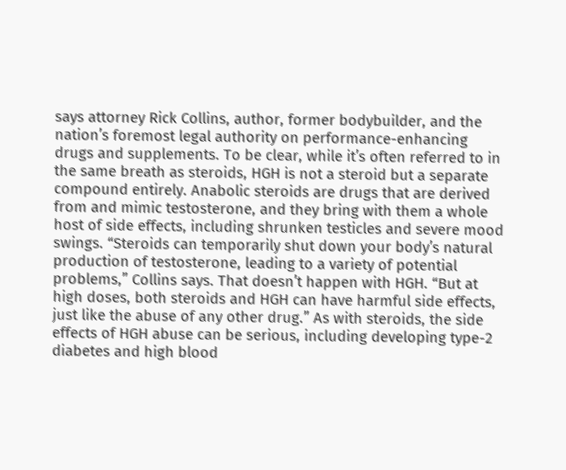says attorney Rick Collins, author, former bodybuilder, and the nation’s foremost legal authority on performance-enhancing drugs and supplements. To be clear, while it’s often referred to in the same breath as steroids, HGH is not a steroid but a separate compound entirely. Anabolic steroids are drugs that are derived from and mimic testosterone, and they bring with them a whole host of side effects, including shrunken testicles and severe mood swings. “Steroids can temporarily shut down your body’s natural production of testosterone, leading to a variety of potential problems,” Collins says. That doesn’t happen with HGH. “But at high doses, both steroids and HGH can have harmful side effects, just like the abuse of any other drug.” As with steroids, the side effects of HGH abuse can be serious, including developing type-2 diabetes and high blood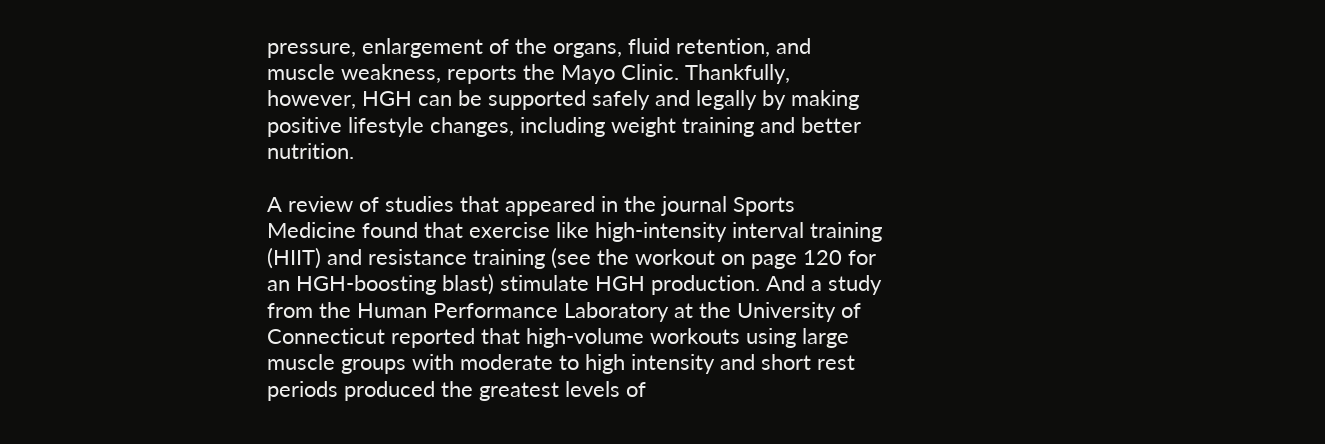pressure, enlargement of the organs, fluid retention, and muscle weakness, reports the Mayo Clinic. Thankfully, however, HGH can be supported safely and legally by making positive lifestyle changes, including weight training and better nutrition.

A review of studies that appeared in the journal Sports Medicine found that exercise like high-intensity interval training (HIIT) and resistance training (see the workout on page 120 for an HGH-boosting blast) stimulate HGH production. And a study from the Human Performance Laboratory at the University of Connecticut reported that high-volume workouts using large muscle groups with moderate to high intensity and short rest periods produced the greatest levels of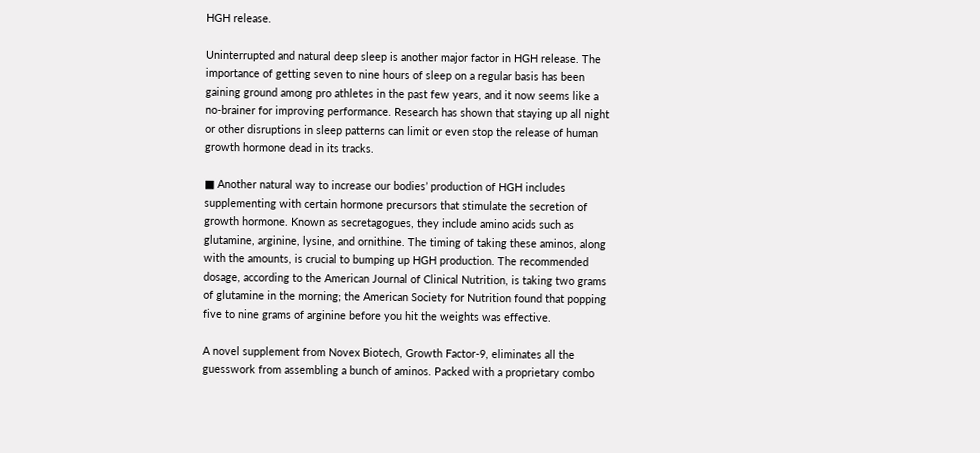HGH release.

Uninterrupted and natural deep sleep is another major factor in HGH release. The importance of getting seven to nine hours of sleep on a regular basis has been gaining ground among pro athletes in the past few years, and it now seems like a no-brainer for improving performance. Research has shown that staying up all night or other disruptions in sleep patterns can limit or even stop the release of human growth hormone dead in its tracks.

■ Another natural way to increase our bodies’ production of HGH includes supplementing with certain hormone precursors that stimulate the secretion of growth hormone. Known as secretagogues, they include amino acids such as glutamine, arginine, lysine, and ornithine. The timing of taking these aminos, along with the amounts, is crucial to bumping up HGH production. The recommended dosage, according to the American Journal of Clinical Nutrition, is taking two grams of glutamine in the morning; the American Society for Nutrition found that popping five to nine grams of arginine before you hit the weights was effective.

A novel supplement from Novex Biotech, Growth Factor-9, eliminates all the guesswork from assembling a bunch of aminos. Packed with a proprietary combo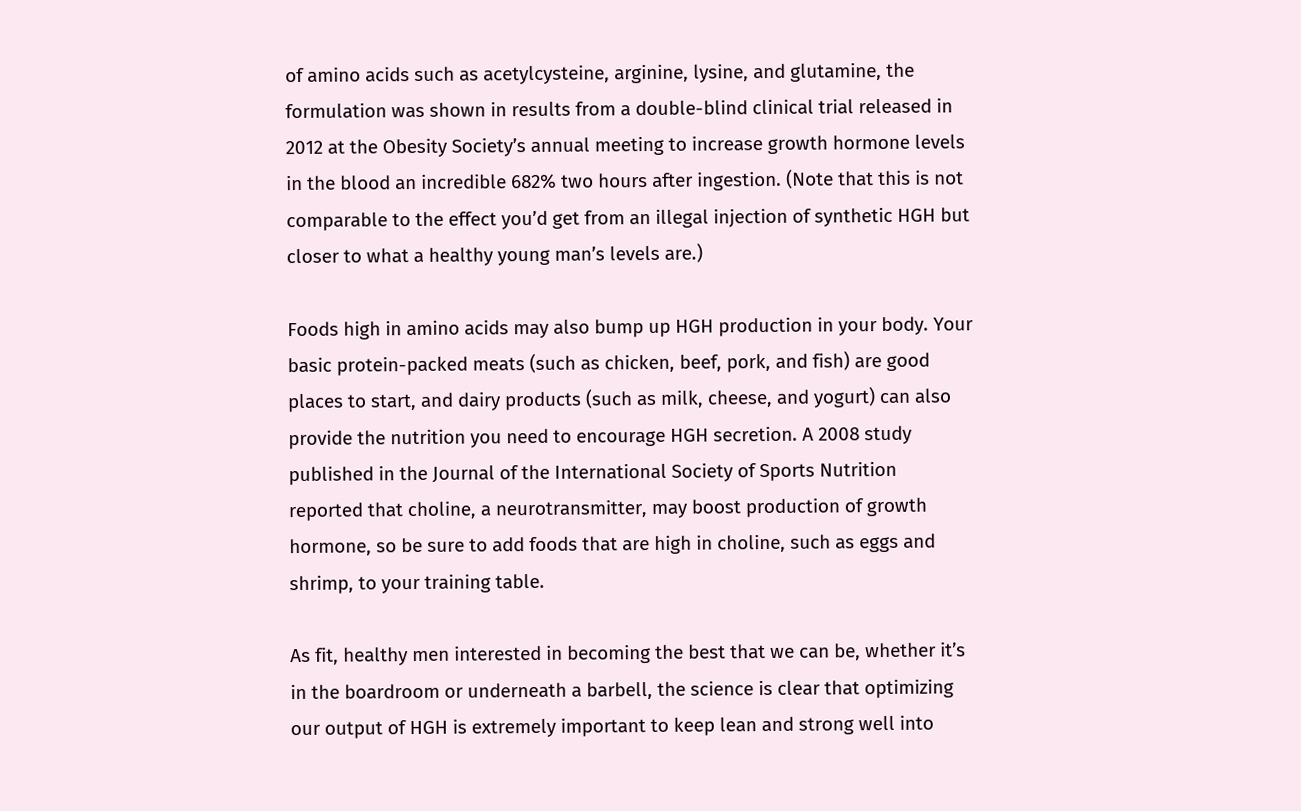of amino acids such as acetylcysteine, arginine, lysine, and glutamine, the formulation was shown in results from a double-blind clinical trial released in 2012 at the Obesity Society’s annual meeting to increase growth hormone levels in the blood an incredible 682% two hours after ingestion. (Note that this is not comparable to the effect you’d get from an illegal injection of synthetic HGH but closer to what a healthy young man’s levels are.)

Foods high in amino acids may also bump up HGH production in your body. Your basic protein-packed meats (such as chicken, beef, pork, and fish) are good places to start, and dairy products (such as milk, cheese, and yogurt) can also provide the nutrition you need to encourage HGH secretion. A 2008 study published in the Journal of the International Society of Sports Nutrition reported that choline, a neurotransmitter, may boost production of growth hormone, so be sure to add foods that are high in choline, such as eggs and shrimp, to your training table.

As fit, healthy men interested in becoming the best that we can be, whether it’s in the boardroom or underneath a barbell, the science is clear that optimizing our output of HGH is extremely important to keep lean and strong well into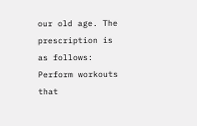our old age. The prescription is as follows: Perform workouts that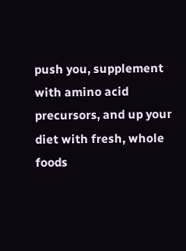push you, supplement with amino acid precursors, and up your diet with fresh, whole foods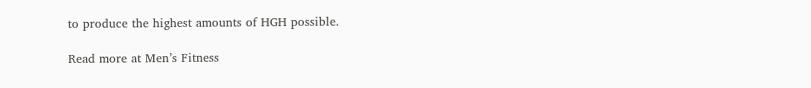to produce the highest amounts of HGH possible.

Read more at Men’s Fitness